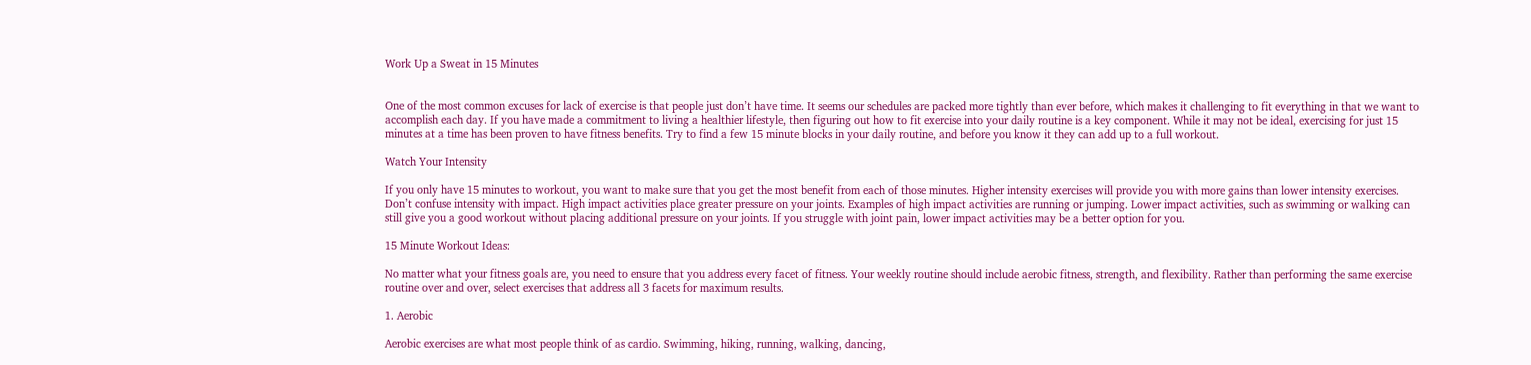Work Up a Sweat in 15 Minutes


One of the most common excuses for lack of exercise is that people just don’t have time. It seems our schedules are packed more tightly than ever before, which makes it challenging to fit everything in that we want to accomplish each day. If you have made a commitment to living a healthier lifestyle, then figuring out how to fit exercise into your daily routine is a key component. While it may not be ideal, exercising for just 15 minutes at a time has been proven to have fitness benefits. Try to find a few 15 minute blocks in your daily routine, and before you know it they can add up to a full workout.

Watch Your Intensity

If you only have 15 minutes to workout, you want to make sure that you get the most benefit from each of those minutes. Higher intensity exercises will provide you with more gains than lower intensity exercises. Don’t confuse intensity with impact. High impact activities place greater pressure on your joints. Examples of high impact activities are running or jumping. Lower impact activities, such as swimming or walking can still give you a good workout without placing additional pressure on your joints. If you struggle with joint pain, lower impact activities may be a better option for you.

15 Minute Workout Ideas:

No matter what your fitness goals are, you need to ensure that you address every facet of fitness. Your weekly routine should include aerobic fitness, strength, and flexibility. Rather than performing the same exercise routine over and over, select exercises that address all 3 facets for maximum results.

1. Aerobic

Aerobic exercises are what most people think of as cardio. Swimming, hiking, running, walking, dancing,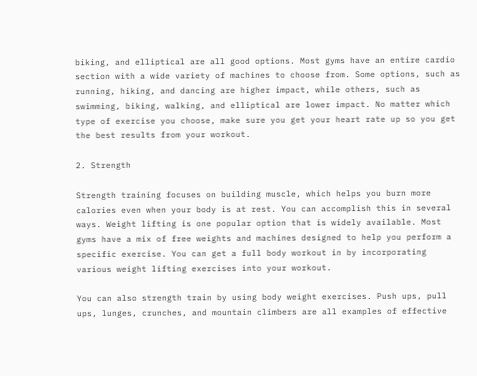biking, and elliptical are all good options. Most gyms have an entire cardio section with a wide variety of machines to choose from. Some options, such as running, hiking, and dancing are higher impact, while others, such as swimming, biking, walking, and elliptical are lower impact. No matter which type of exercise you choose, make sure you get your heart rate up so you get the best results from your workout.

2. Strength

Strength training focuses on building muscle, which helps you burn more calories even when your body is at rest. You can accomplish this in several ways. Weight lifting is one popular option that is widely available. Most gyms have a mix of free weights and machines designed to help you perform a specific exercise. You can get a full body workout in by incorporating various weight lifting exercises into your workout.

You can also strength train by using body weight exercises. Push ups, pull ups, lunges, crunches, and mountain climbers are all examples of effective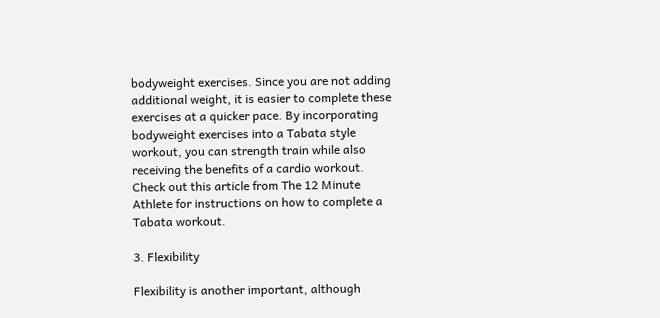bodyweight exercises. Since you are not adding additional weight, it is easier to complete these exercises at a quicker pace. By incorporating bodyweight exercises into a Tabata style workout, you can strength train while also receiving the benefits of a cardio workout. Check out this article from The 12 Minute Athlete for instructions on how to complete a Tabata workout.

3. Flexibility

Flexibility is another important, although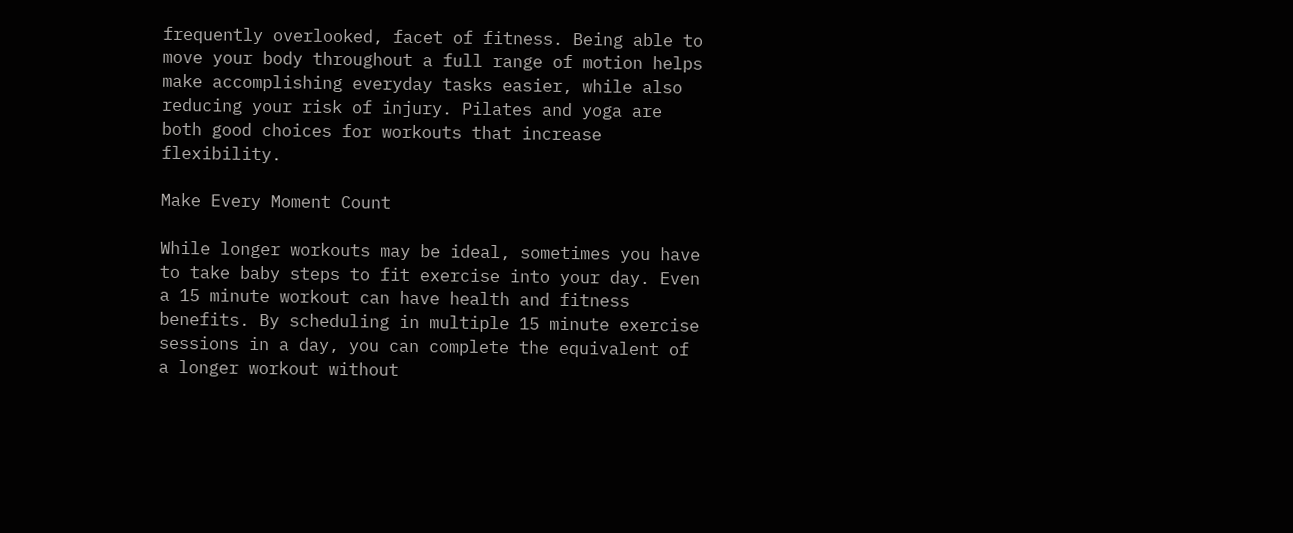frequently overlooked, facet of fitness. Being able to move your body throughout a full range of motion helps make accomplishing everyday tasks easier, while also reducing your risk of injury. Pilates and yoga are both good choices for workouts that increase flexibility.

Make Every Moment Count

While longer workouts may be ideal, sometimes you have to take baby steps to fit exercise into your day. Even a 15 minute workout can have health and fitness benefits. By scheduling in multiple 15 minute exercise sessions in a day, you can complete the equivalent of a longer workout without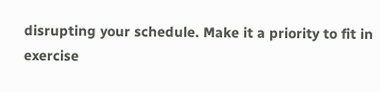disrupting your schedule. Make it a priority to fit in exercise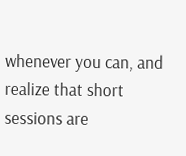whenever you can, and realize that short sessions are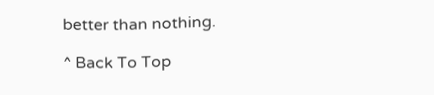better than nothing.

^ Back To Top